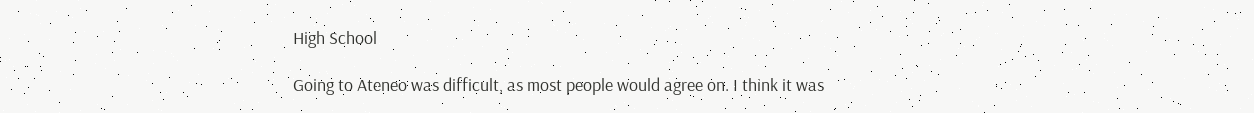High School

Going to Ateneo was difficult, as most people would agree on. I think it was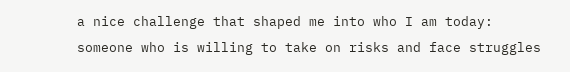a nice challenge that shaped me into who I am today: someone who is willing to take on risks and face struggles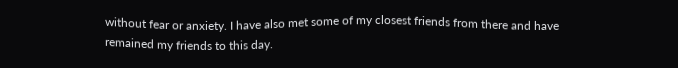without fear or anxiety. I have also met some of my closest friends from there and have remained my friends to this day.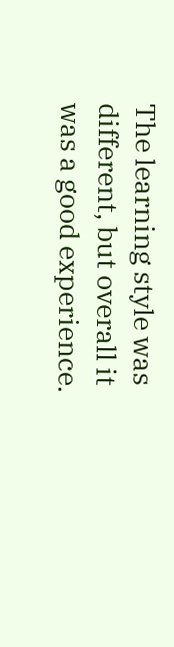The learning style was different, but overall it was a good experience.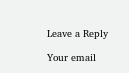Leave a Reply

Your email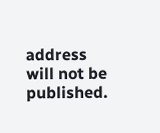address will not be published.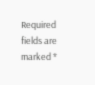Required fields are marked *